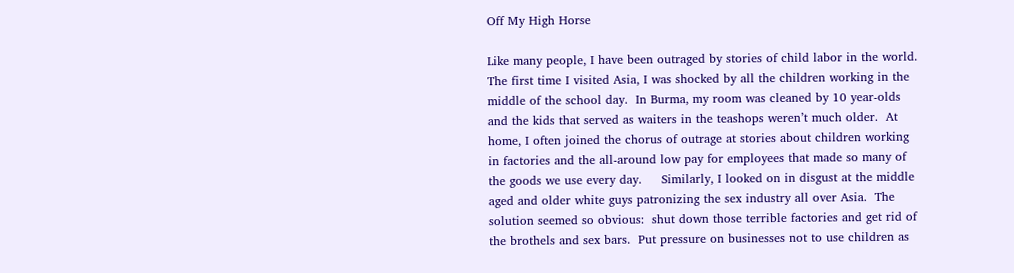Off My High Horse

Like many people, I have been outraged by stories of child labor in the world.  The first time I visited Asia, I was shocked by all the children working in the middle of the school day.  In Burma, my room was cleaned by 10 year-olds and the kids that served as waiters in the teashops weren’t much older.  At home, I often joined the chorus of outrage at stories about children working in factories and the all-around low pay for employees that made so many of the goods we use every day.     Similarly, I looked on in disgust at the middle aged and older white guys patronizing the sex industry all over Asia.  The solution seemed so obvious:  shut down those terrible factories and get rid of the brothels and sex bars.  Put pressure on businesses not to use children as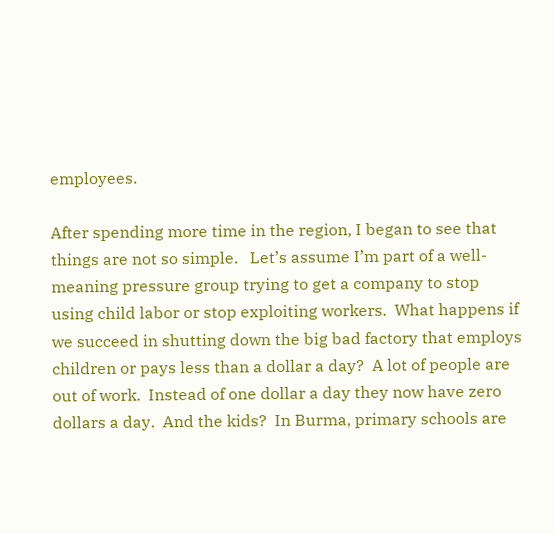employees.

After spending more time in the region, I began to see that things are not so simple.   Let’s assume I’m part of a well-meaning pressure group trying to get a company to stop using child labor or stop exploiting workers.  What happens if we succeed in shutting down the big bad factory that employs children or pays less than a dollar a day?  A lot of people are out of work.  Instead of one dollar a day they now have zero dollars a day.  And the kids?  In Burma, primary schools are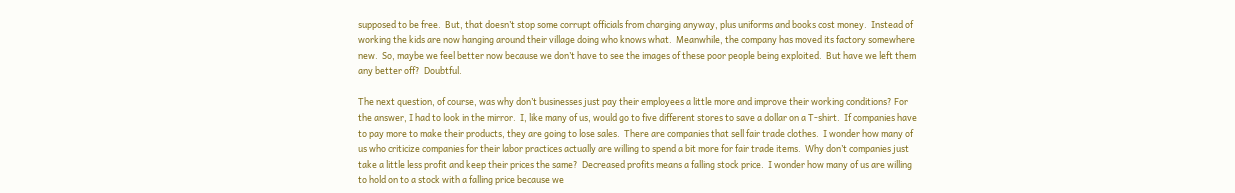supposed to be free.  But, that doesn’t stop some corrupt officials from charging anyway, plus uniforms and books cost money.  Instead of working the kids are now hanging around their village doing who knows what.  Meanwhile, the company has moved its factory somewhere new.  So, maybe we feel better now because we don’t have to see the images of these poor people being exploited.  But have we left them any better off?  Doubtful.

The next question, of course, was why don’t businesses just pay their employees a little more and improve their working conditions? For the answer, I had to look in the mirror.  I, like many of us, would go to five different stores to save a dollar on a T-shirt.  If companies have to pay more to make their products, they are going to lose sales.  There are companies that sell fair trade clothes.  I wonder how many of us who criticize companies for their labor practices actually are willing to spend a bit more for fair trade items.  Why don’t companies just take a little less profit and keep their prices the same?  Decreased profits means a falling stock price.  I wonder how many of us are willing to hold on to a stock with a falling price because we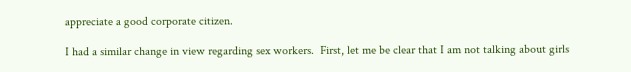appreciate a good corporate citizen.

I had a similar change in view regarding sex workers.  First, let me be clear that I am not talking about girls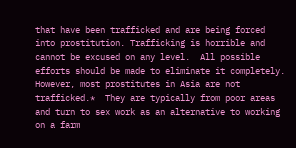that have been trafficked and are being forced into prostitution. Trafficking is horrible and cannot be excused on any level.  All possible efforts should be made to eliminate it completely.  However, most prostitutes in Asia are not trafficked.*  They are typically from poor areas and turn to sex work as an alternative to working on a farm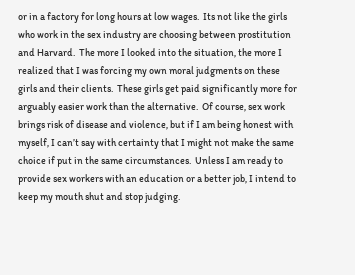or in a factory for long hours at low wages.  Its not like the girls who work in the sex industry are choosing between prostitution and Harvard.  The more I looked into the situation, the more I realized that I was forcing my own moral judgments on these girls and their clients.  These girls get paid significantly more for arguably easier work than the alternative.  Of course, sex work brings risk of disease and violence, but if I am being honest with myself, I can’t say with certainty that I might not make the same choice if put in the same circumstances.  Unless I am ready to provide sex workers with an education or a better job, I intend to keep my mouth shut and stop judging.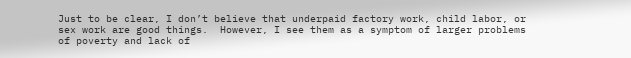Just to be clear, I don’t believe that underpaid factory work, child labor, or sex work are good things.  However, I see them as a symptom of larger problems of poverty and lack of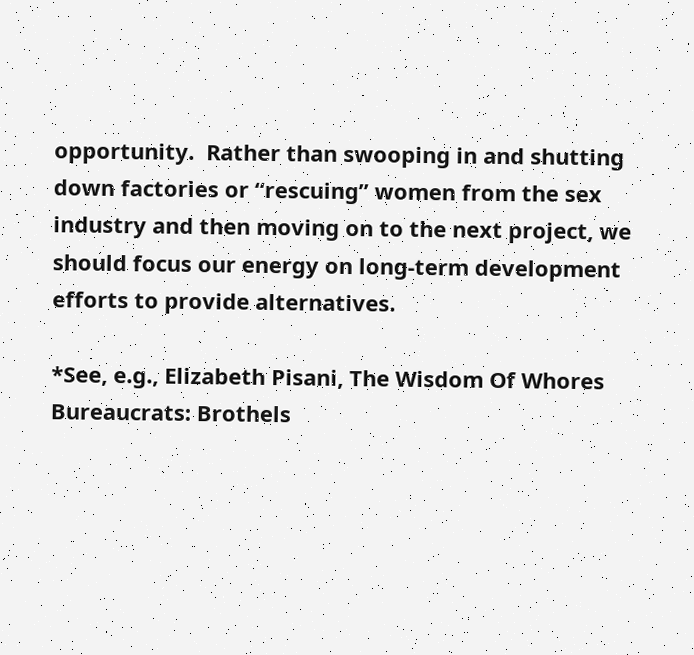opportunity.  Rather than swooping in and shutting down factories or “rescuing” women from the sex industry and then moving on to the next project, we should focus our energy on long-term development efforts to provide alternatives.

*See, e.g., Elizabeth Pisani, The Wisdom Of Whores Bureaucrats: Brothels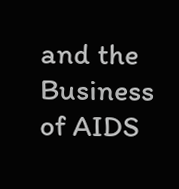and the Business of AIDS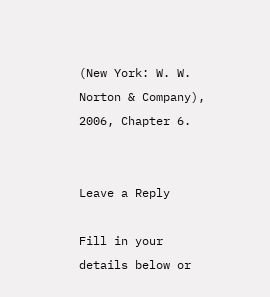(New York: W. W. Norton & Company), 2006, Chapter 6.


Leave a Reply

Fill in your details below or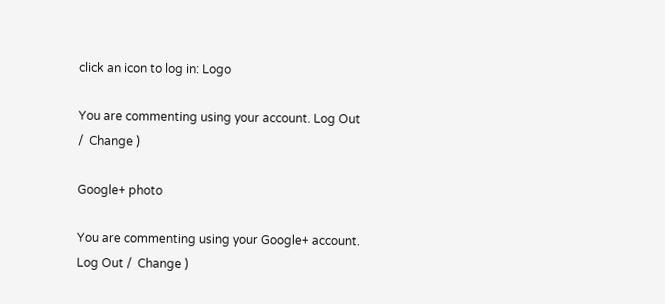click an icon to log in: Logo

You are commenting using your account. Log Out /  Change )

Google+ photo

You are commenting using your Google+ account. Log Out /  Change )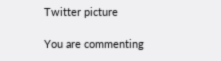Twitter picture

You are commenting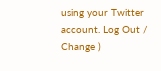using your Twitter account. Log Out /  Change )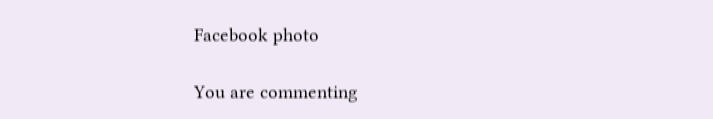Facebook photo

You are commenting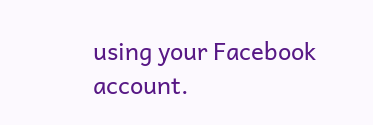using your Facebook account.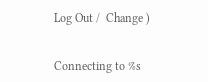Log Out /  Change )


Connecting to %s